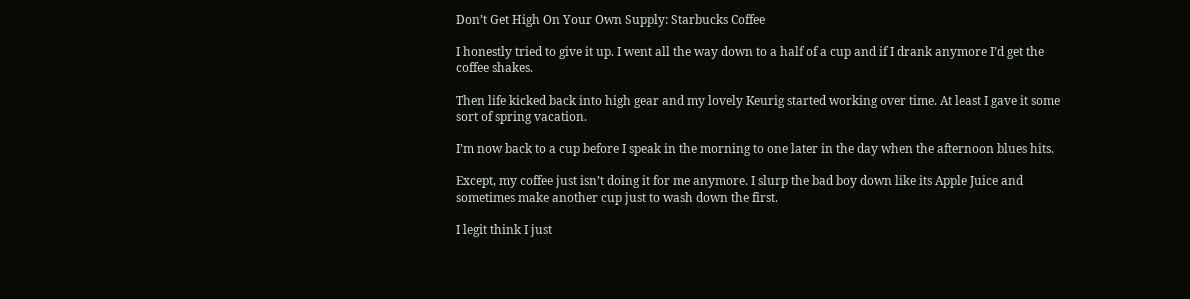Don’t Get High On Your Own Supply: Starbucks Coffee

I honestly tried to give it up. I went all the way down to a half of a cup and if I drank anymore I’d get the coffee shakes.

Then life kicked back into high gear and my lovely Keurig started working over time. At least I gave it some sort of spring vacation.

I’m now back to a cup before I speak in the morning to one later in the day when the afternoon blues hits.

Except, my coffee just isn’t doing it for me anymore. I slurp the bad boy down like its Apple Juice and sometimes make another cup just to wash down the first.

I legit think I just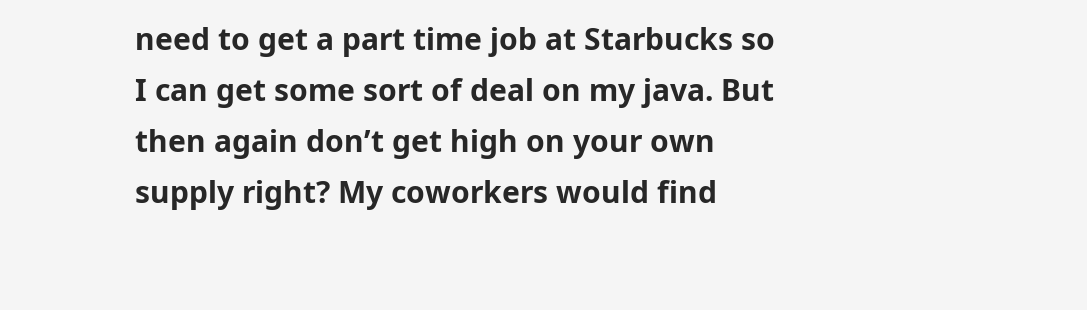need to get a part time job at Starbucks so I can get some sort of deal on my java. But then again don’t get high on your own supply right? My coworkers would find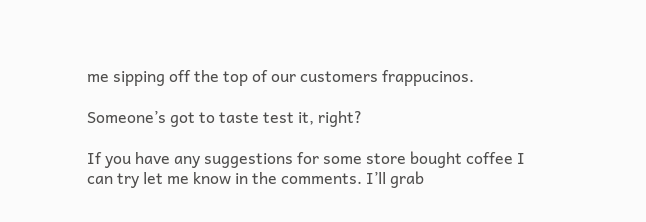me sipping off the top of our customers frappucinos.

Someone’s got to taste test it, right?

If you have any suggestions for some store bought coffee I can try let me know in the comments. I’ll grab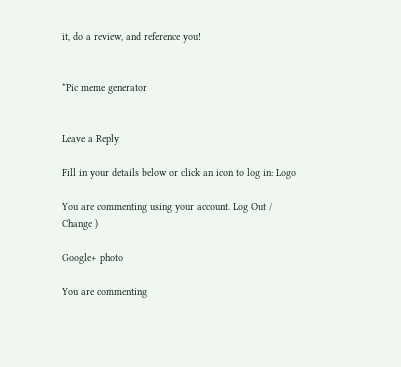it, do a review, and reference you!


*Pic meme generator


Leave a Reply

Fill in your details below or click an icon to log in: Logo

You are commenting using your account. Log Out /  Change )

Google+ photo

You are commenting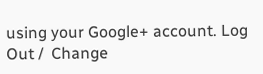using your Google+ account. Log Out /  Change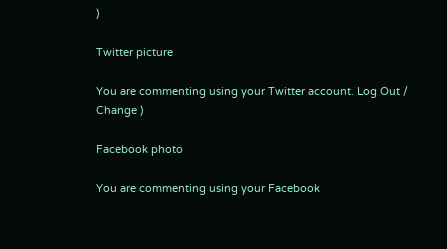)

Twitter picture

You are commenting using your Twitter account. Log Out /  Change )

Facebook photo

You are commenting using your Facebook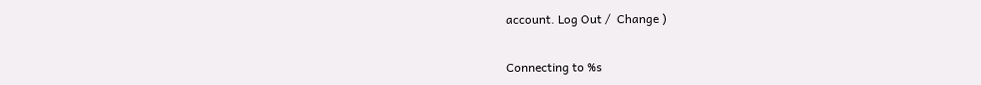account. Log Out /  Change )


Connecting to %s